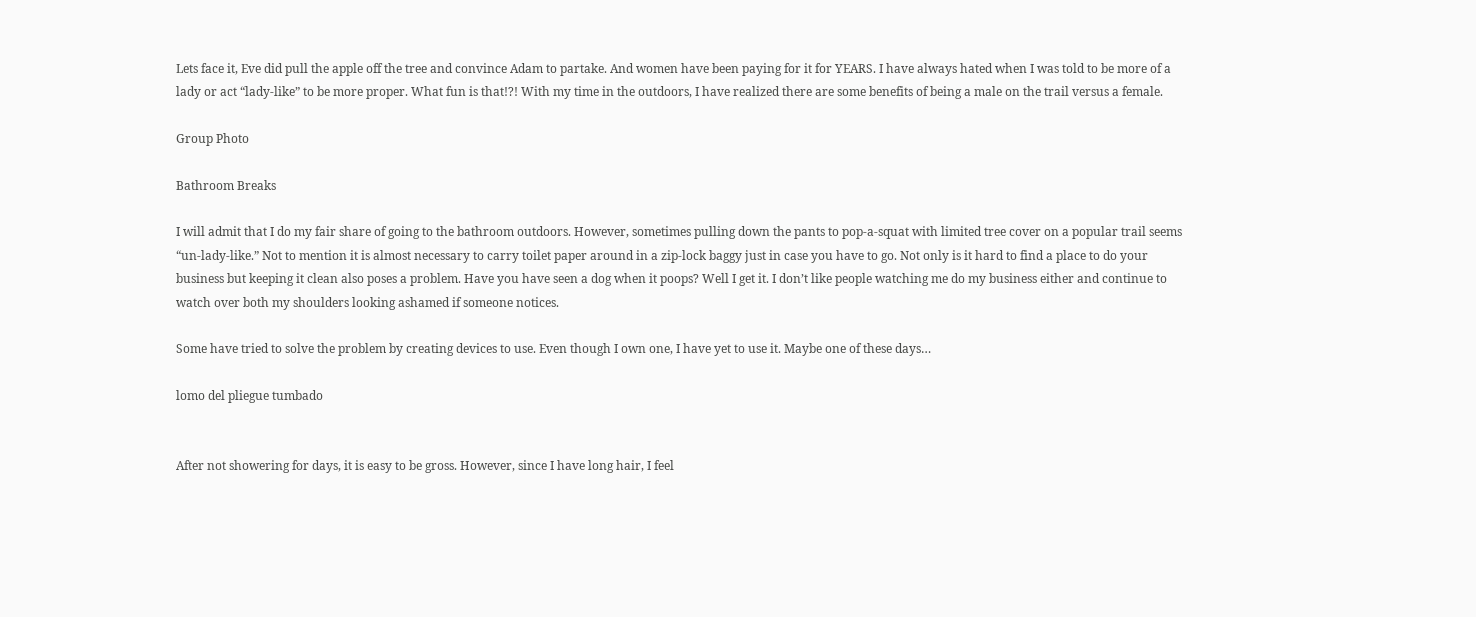Lets face it, Eve did pull the apple off the tree and convince Adam to partake. And women have been paying for it for YEARS. I have always hated when I was told to be more of a lady or act “lady-like” to be more proper. What fun is that!?! With my time in the outdoors, I have realized there are some benefits of being a male on the trail versus a female.

Group Photo

Bathroom Breaks

I will admit that I do my fair share of going to the bathroom outdoors. However, sometimes pulling down the pants to pop-a-squat with limited tree cover on a popular trail seems “un-lady-like.” Not to mention it is almost necessary to carry toilet paper around in a zip-lock baggy just in case you have to go. Not only is it hard to find a place to do your business but keeping it clean also poses a problem. Have you have seen a dog when it poops? Well I get it. I don’t like people watching me do my business either and continue to watch over both my shoulders looking ashamed if someone notices.

Some have tried to solve the problem by creating devices to use. Even though I own one, I have yet to use it. Maybe one of these days…

lomo del pliegue tumbado


After not showering for days, it is easy to be gross. However, since I have long hair, I feel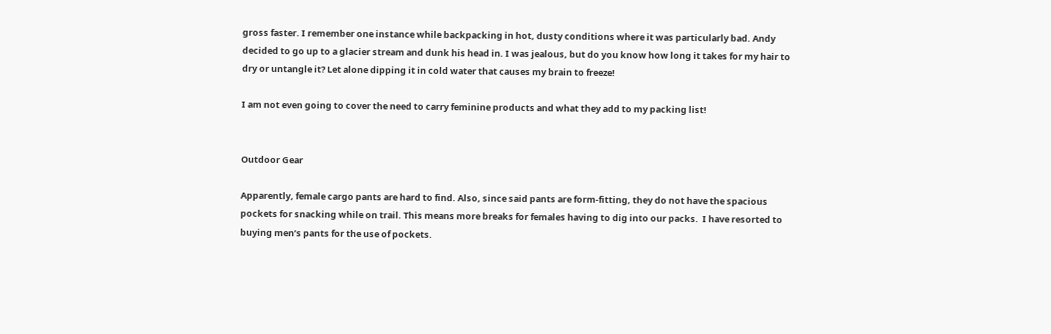gross faster. I remember one instance while backpacking in hot, dusty conditions where it was particularly bad. Andy decided to go up to a glacier stream and dunk his head in. I was jealous, but do you know how long it takes for my hair to dry or untangle it? Let alone dipping it in cold water that causes my brain to freeze!

I am not even going to cover the need to carry feminine products and what they add to my packing list!


Outdoor Gear

Apparently, female cargo pants are hard to find. Also, since said pants are form-fitting, they do not have the spacious pockets for snacking while on trail. This means more breaks for females having to dig into our packs.  I have resorted to buying men’s pants for the use of pockets.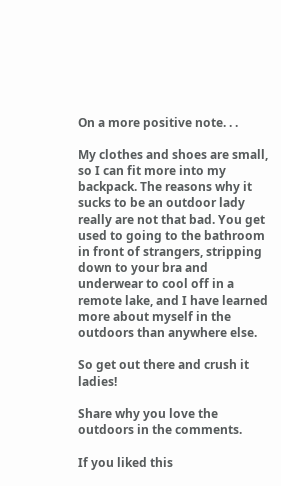On a more positive note. . .

My clothes and shoes are small, so I can fit more into my backpack. The reasons why it sucks to be an outdoor lady really are not that bad. You get used to going to the bathroom in front of strangers, stripping down to your bra and underwear to cool off in a remote lake, and I have learned more about myself in the outdoors than anywhere else.

So get out there and crush it ladies!

Share why you love the outdoors in the comments.

If you liked this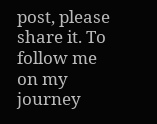post, please share it. To follow me on my journey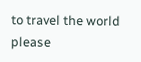to travel the world please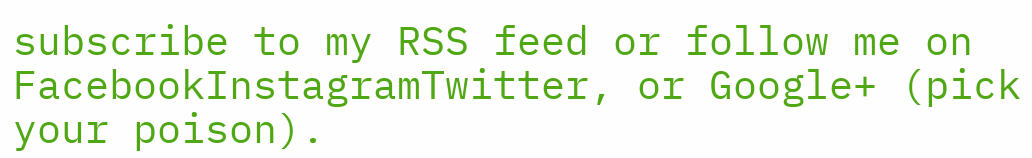subscribe to my RSS feed or follow me on FacebookInstagramTwitter, or Google+ (pick your poison).